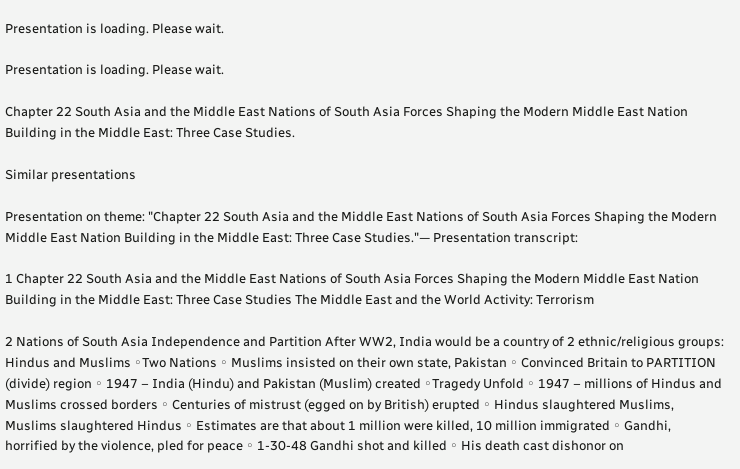Presentation is loading. Please wait.

Presentation is loading. Please wait.

Chapter 22 South Asia and the Middle East Nations of South Asia Forces Shaping the Modern Middle East Nation Building in the Middle East: Three Case Studies.

Similar presentations

Presentation on theme: "Chapter 22 South Asia and the Middle East Nations of South Asia Forces Shaping the Modern Middle East Nation Building in the Middle East: Three Case Studies."— Presentation transcript:

1 Chapter 22 South Asia and the Middle East Nations of South Asia Forces Shaping the Modern Middle East Nation Building in the Middle East: Three Case Studies The Middle East and the World Activity: Terrorism

2 Nations of South Asia Independence and Partition After WW2, India would be a country of 2 ethnic/religious groups: Hindus and Muslims ◦Two Nations ◦ Muslims insisted on their own state, Pakistan ◦ Convinced Britain to PARTITION (divide) region ◦ 1947 – India (Hindu) and Pakistan (Muslim) created ◦Tragedy Unfold ◦ 1947 – millions of Hindus and Muslims crossed borders ◦ Centuries of mistrust (egged on by British) erupted ◦ Hindus slaughtered Muslims, Muslims slaughtered Hindus ◦ Estimates are that about 1 million were killed, 10 million immigrated ◦ Gandhi, horrified by the violence, pled for peace ◦ 1-30-48 Gandhi shot and killed ◦ His death cast dishonor on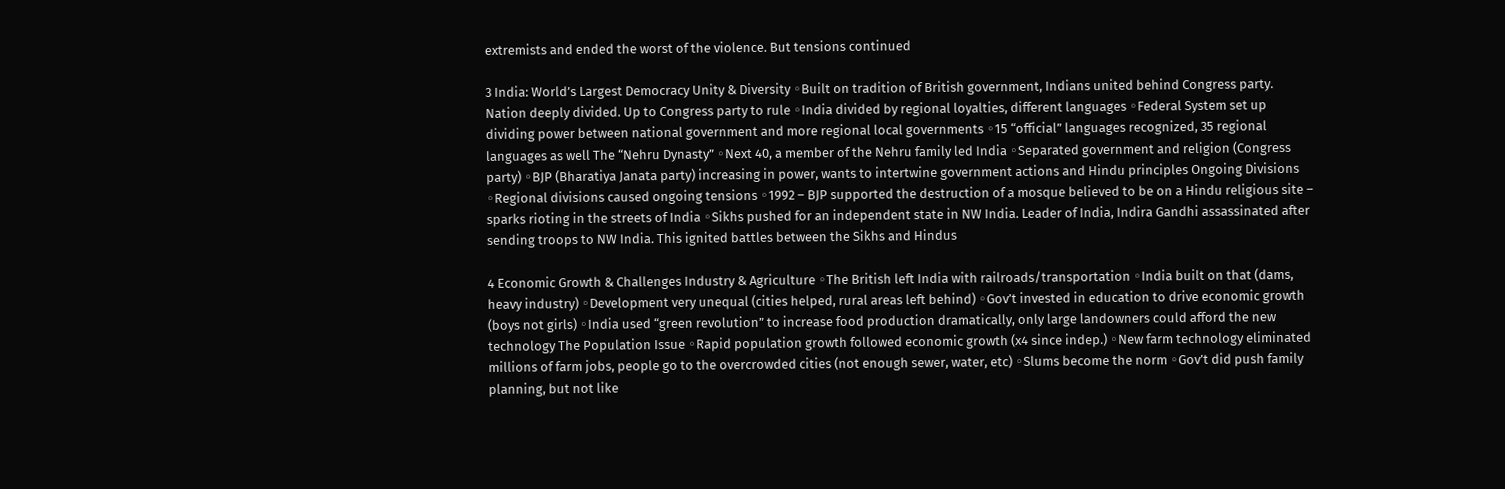extremists and ended the worst of the violence. But tensions continued

3 India: World’s Largest Democracy Unity & Diversity ◦Built on tradition of British government, Indians united behind Congress party. Nation deeply divided. Up to Congress party to rule ◦India divided by regional loyalties, different languages ◦Federal System set up dividing power between national government and more regional local governments ◦15 “official” languages recognized, 35 regional languages as well The “Nehru Dynasty” ◦Next 40, a member of the Nehru family led India ◦Separated government and religion (Congress party) ◦BJP (Bharatiya Janata party) increasing in power, wants to intertwine government actions and Hindu principles Ongoing Divisions ◦Regional divisions caused ongoing tensions ◦1992 – BJP supported the destruction of a mosque believed to be on a Hindu religious site – sparks rioting in the streets of India ◦Sikhs pushed for an independent state in NW India. Leader of India, Indira Gandhi assassinated after sending troops to NW India. This ignited battles between the Sikhs and Hindus

4 Economic Growth & Challenges Industry & Agriculture ◦The British left India with railroads/transportation ◦India built on that (dams, heavy industry) ◦Development very unequal (cities helped, rural areas left behind) ◦Gov’t invested in education to drive economic growth (boys not girls) ◦India used “green revolution” to increase food production dramatically, only large landowners could afford the new technology The Population Issue ◦Rapid population growth followed economic growth (x4 since indep.) ◦New farm technology eliminated millions of farm jobs, people go to the overcrowded cities (not enough sewer, water, etc) ◦Slums become the norm ◦Gov’t did push family planning, but not like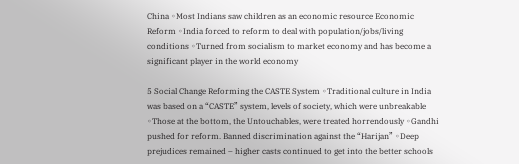China ◦Most Indians saw children as an economic resource Economic Reform ◦India forced to reform to deal with population/jobs/living conditions ◦Turned from socialism to market economy and has become a significant player in the world economy

5 Social Change Reforming the CASTE System ◦Traditional culture in India was based on a “CASTE” system, levels of society, which were unbreakable ◦Those at the bottom, the Untouchables, were treated horrendously ◦Gandhi pushed for reform. Banned discrimination against the “Harijan” ◦Deep prejudices remained – higher casts continued to get into the better schools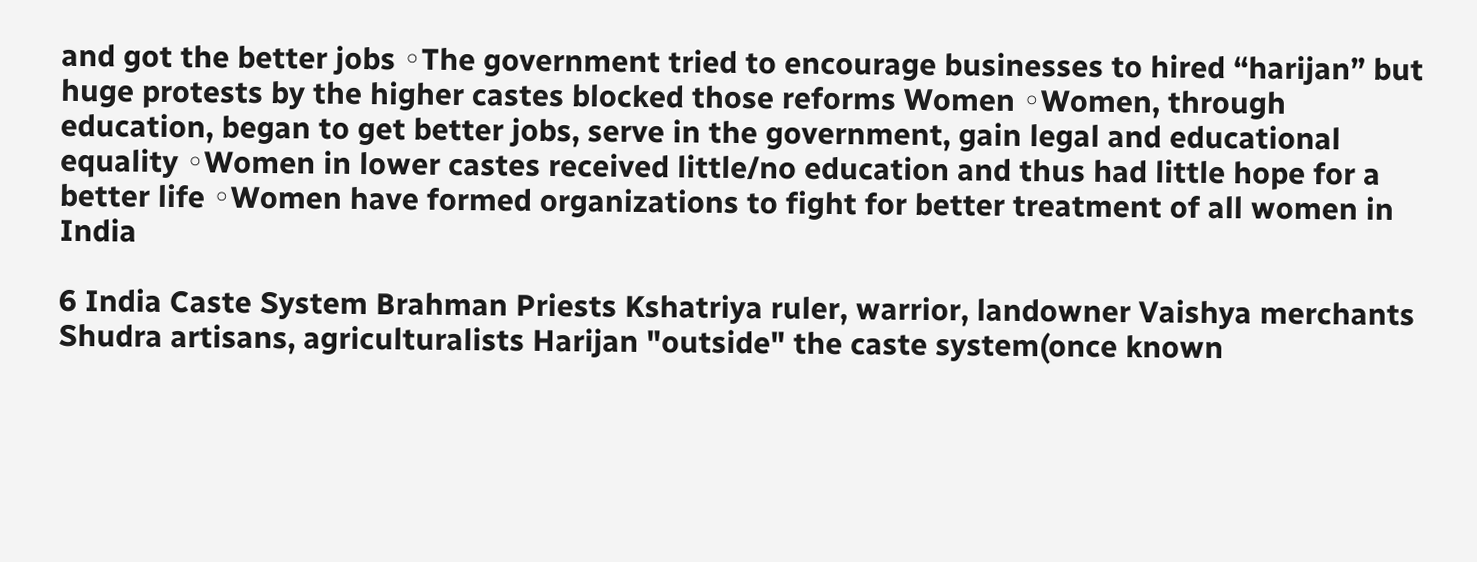and got the better jobs ◦The government tried to encourage businesses to hired “harijan” but huge protests by the higher castes blocked those reforms Women ◦Women, through education, began to get better jobs, serve in the government, gain legal and educational equality ◦Women in lower castes received little/no education and thus had little hope for a better life ◦Women have formed organizations to fight for better treatment of all women in India

6 India Caste System Brahman Priests Kshatriya ruler, warrior, landowner Vaishya merchants Shudra artisans, agriculturalists Harijan "outside" the caste system(once known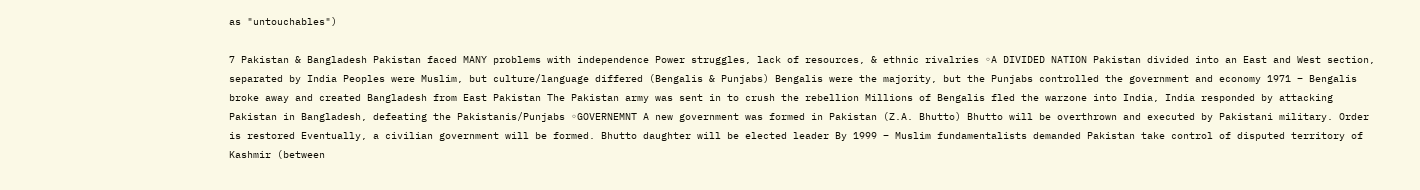as "untouchables")

7 Pakistan & Bangladesh Pakistan faced MANY problems with independence Power struggles, lack of resources, & ethnic rivalries ◦A DIVIDED NATION Pakistan divided into an East and West section, separated by India Peoples were Muslim, but culture/language differed (Bengalis & Punjabs) Bengalis were the majority, but the Punjabs controlled the government and economy 1971 – Bengalis broke away and created Bangladesh from East Pakistan The Pakistan army was sent in to crush the rebellion Millions of Bengalis fled the warzone into India, India responded by attacking Pakistan in Bangladesh, defeating the Pakistanis/Punjabs ◦GOVERNEMNT A new government was formed in Pakistan (Z.A. Bhutto) Bhutto will be overthrown and executed by Pakistani military. Order is restored Eventually, a civilian government will be formed. Bhutto daughter will be elected leader By 1999 – Muslim fundamentalists demanded Pakistan take control of disputed territory of Kashmir (between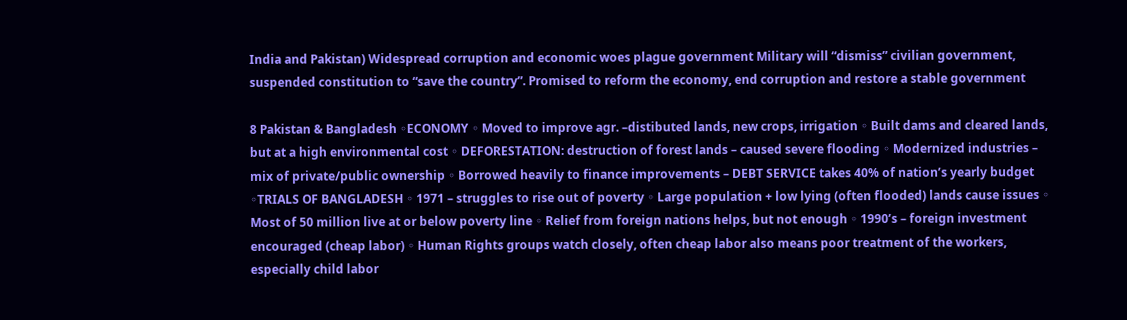India and Pakistan) Widespread corruption and economic woes plague government Military will “dismiss” civilian government, suspended constitution to “save the country”. Promised to reform the economy, end corruption and restore a stable government

8 Pakistan & Bangladesh ◦ECONOMY ◦ Moved to improve agr. –distibuted lands, new crops, irrigation ◦ Built dams and cleared lands, but at a high environmental cost ◦ DEFORESTATION: destruction of forest lands – caused severe flooding ◦ Modernized industries – mix of private/public ownership ◦ Borrowed heavily to finance improvements – DEBT SERVICE takes 40% of nation’s yearly budget ◦TRIALS OF BANGLADESH ◦ 1971 – struggles to rise out of poverty ◦ Large population + low lying (often flooded) lands cause issues ◦ Most of 50 million live at or below poverty line ◦ Relief from foreign nations helps, but not enough ◦ 1990’s – foreign investment encouraged (cheap labor) ◦ Human Rights groups watch closely, often cheap labor also means poor treatment of the workers, especially child labor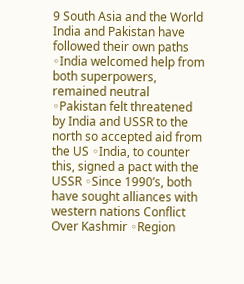9 South Asia and the World India and Pakistan have followed their own paths ◦India welcomed help from both superpowers, remained neutral ◦Pakistan felt threatened by India and USSR to the north so accepted aid from the US ◦India, to counter this, signed a pact with the USSR ◦Since 1990’s, both have sought alliances with western nations Conflict Over Kashmir ◦Region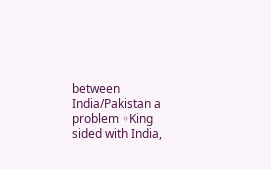between India/Pakistan a problem ◦King sided with India,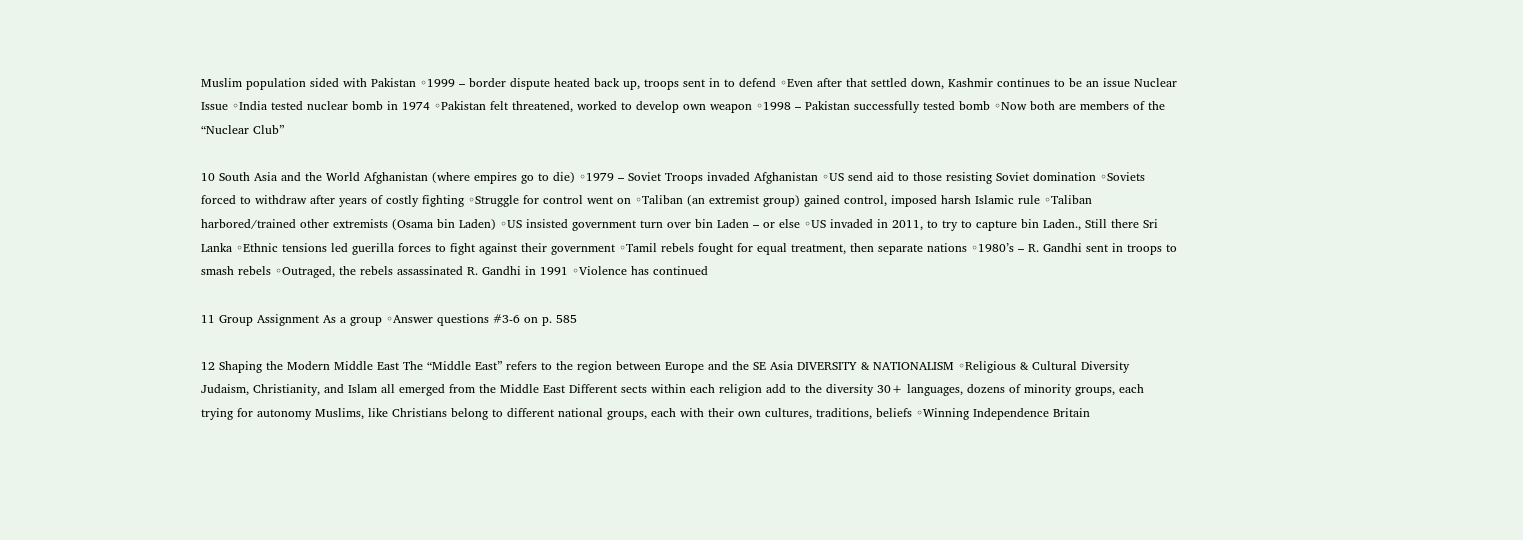Muslim population sided with Pakistan ◦1999 – border dispute heated back up, troops sent in to defend ◦Even after that settled down, Kashmir continues to be an issue Nuclear Issue ◦India tested nuclear bomb in 1974 ◦Pakistan felt threatened, worked to develop own weapon ◦1998 – Pakistan successfully tested bomb ◦Now both are members of the “Nuclear Club”

10 South Asia and the World Afghanistan (where empires go to die) ◦1979 – Soviet Troops invaded Afghanistan ◦US send aid to those resisting Soviet domination ◦Soviets forced to withdraw after years of costly fighting ◦Struggle for control went on ◦Taliban (an extremist group) gained control, imposed harsh Islamic rule ◦Taliban harbored/trained other extremists (Osama bin Laden) ◦US insisted government turn over bin Laden – or else ◦US invaded in 2011, to try to capture bin Laden., Still there Sri Lanka ◦Ethnic tensions led guerilla forces to fight against their government ◦Tamil rebels fought for equal treatment, then separate nations ◦1980’s – R. Gandhi sent in troops to smash rebels ◦Outraged, the rebels assassinated R. Gandhi in 1991 ◦Violence has continued

11 Group Assignment As a group ◦Answer questions #3-6 on p. 585

12 Shaping the Modern Middle East The “Middle East” refers to the region between Europe and the SE Asia DIVERSITY & NATIONALISM ◦Religious & Cultural Diversity Judaism, Christianity, and Islam all emerged from the Middle East Different sects within each religion add to the diversity 30+ languages, dozens of minority groups, each trying for autonomy Muslims, like Christians belong to different national groups, each with their own cultures, traditions, beliefs ◦Winning Independence Britain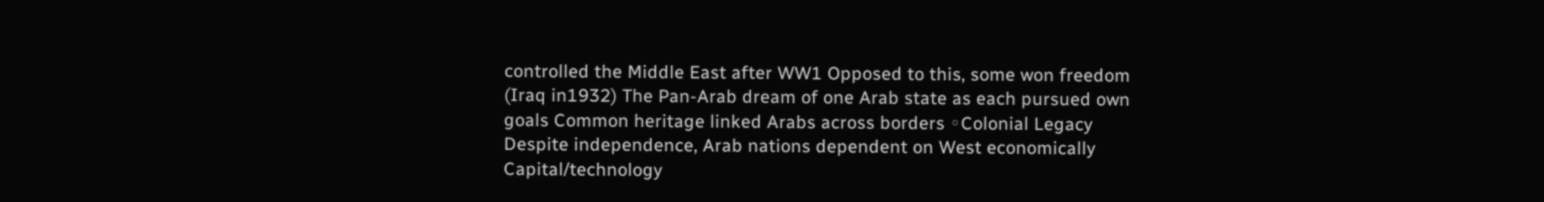controlled the Middle East after WW1 Opposed to this, some won freedom (Iraq in1932) The Pan-Arab dream of one Arab state as each pursued own goals Common heritage linked Arabs across borders ◦Colonial Legacy Despite independence, Arab nations dependent on West economically Capital/technology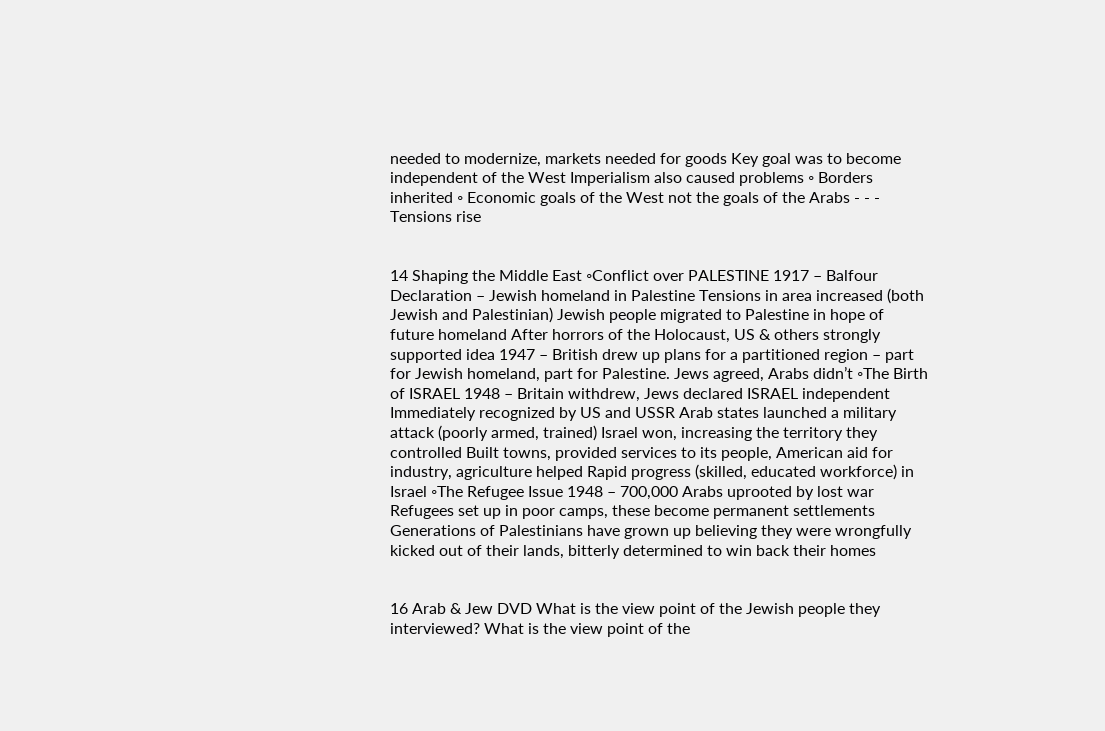needed to modernize, markets needed for goods Key goal was to become independent of the West Imperialism also caused problems ◦ Borders inherited ◦ Economic goals of the West not the goals of the Arabs - - - Tensions rise


14 Shaping the Middle East ◦Conflict over PALESTINE 1917 – Balfour Declaration – Jewish homeland in Palestine Tensions in area increased (both Jewish and Palestinian) Jewish people migrated to Palestine in hope of future homeland After horrors of the Holocaust, US & others strongly supported idea 1947 – British drew up plans for a partitioned region – part for Jewish homeland, part for Palestine. Jews agreed, Arabs didn’t ◦The Birth of ISRAEL 1948 – Britain withdrew, Jews declared ISRAEL independent Immediately recognized by US and USSR Arab states launched a military attack (poorly armed, trained) Israel won, increasing the territory they controlled Built towns, provided services to its people, American aid for industry, agriculture helped Rapid progress (skilled, educated workforce) in Israel ◦The Refugee Issue 1948 – 700,000 Arabs uprooted by lost war Refugees set up in poor camps, these become permanent settlements Generations of Palestinians have grown up believing they were wrongfully kicked out of their lands, bitterly determined to win back their homes


16 Arab & Jew DVD What is the view point of the Jewish people they interviewed? What is the view point of the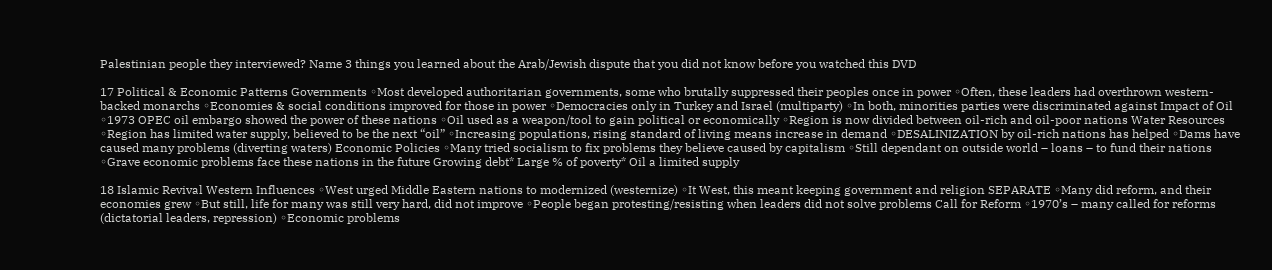Palestinian people they interviewed? Name 3 things you learned about the Arab/Jewish dispute that you did not know before you watched this DVD

17 Political & Economic Patterns Governments ◦Most developed authoritarian governments, some who brutally suppressed their peoples once in power ◦Often, these leaders had overthrown western-backed monarchs ◦Economies & social conditions improved for those in power ◦Democracies only in Turkey and Israel (multiparty) ◦In both, minorities parties were discriminated against Impact of Oil ◦1973 OPEC oil embargo showed the power of these nations ◦Oil used as a weapon/tool to gain political or economically ◦Region is now divided between oil-rich and oil-poor nations Water Resources ◦Region has limited water supply, believed to be the next “oil” ◦Increasing populations, rising standard of living means increase in demand ◦DESALINIZATION by oil-rich nations has helped ◦Dams have caused many problems (diverting waters) Economic Policies ◦Many tried socialism to fix problems they believe caused by capitalism ◦Still dependant on outside world – loans – to fund their nations ◦Grave economic problems face these nations in the future Growing debt* Large % of poverty* Oil a limited supply

18 Islamic Revival Western Influences ◦West urged Middle Eastern nations to modernized (westernize) ◦It West, this meant keeping government and religion SEPARATE ◦Many did reform, and their economies grew ◦But still, life for many was still very hard, did not improve ◦People began protesting/resisting when leaders did not solve problems Call for Reform ◦1970’s – many called for reforms (dictatorial leaders, repression) ◦Economic problems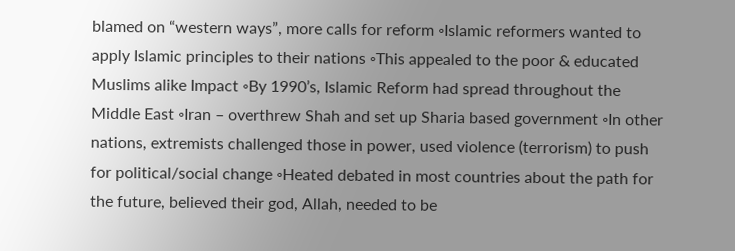blamed on “western ways”, more calls for reform ◦Islamic reformers wanted to apply Islamic principles to their nations ◦This appealed to the poor & educated Muslims alike Impact ◦By 1990’s, Islamic Reform had spread throughout the Middle East ◦Iran – overthrew Shah and set up Sharia based government ◦In other nations, extremists challenged those in power, used violence (terrorism) to push for political/social change ◦Heated debated in most countries about the path for the future, believed their god, Allah, needed to be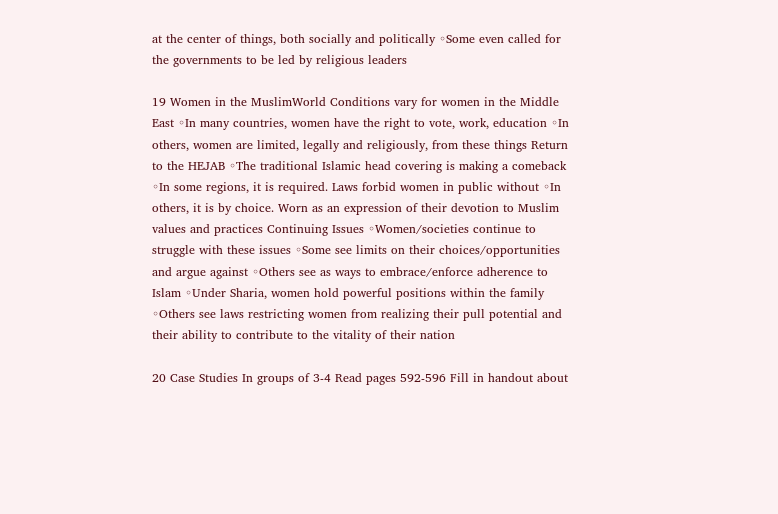at the center of things, both socially and politically ◦Some even called for the governments to be led by religious leaders

19 Women in the MuslimWorld Conditions vary for women in the Middle East ◦In many countries, women have the right to vote, work, education ◦In others, women are limited, legally and religiously, from these things Return to the HEJAB ◦The traditional Islamic head covering is making a comeback ◦In some regions, it is required. Laws forbid women in public without ◦In others, it is by choice. Worn as an expression of their devotion to Muslim values and practices Continuing Issues ◦Women/societies continue to struggle with these issues ◦Some see limits on their choices/opportunities and argue against ◦Others see as ways to embrace/enforce adherence to Islam ◦Under Sharia, women hold powerful positions within the family ◦Others see laws restricting women from realizing their pull potential and their ability to contribute to the vitality of their nation

20 Case Studies In groups of 3-4 Read pages 592-596 Fill in handout about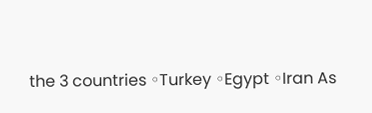the 3 countries ◦Turkey ◦Egypt ◦Iran As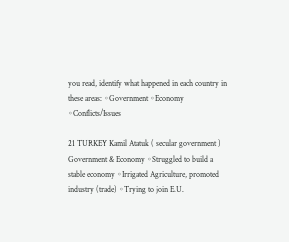you read, identify what happened in each country in these areas: ◦Government ◦Economy ◦Conflicts/Issues

21 TURKEY Kamil Atatuk ( secular government ) Government & Economy ◦Struggled to build a stable economy ◦Irrigated Agriculture, promoted industry (trade) ◦Trying to join E.U.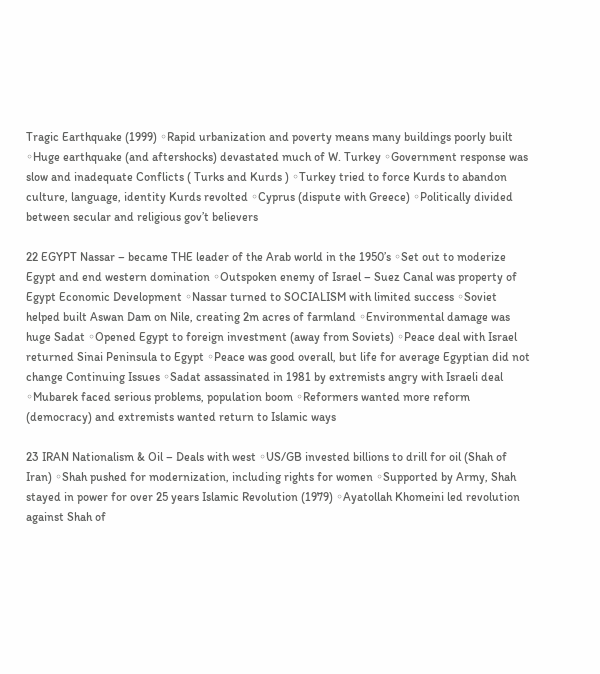Tragic Earthquake (1999) ◦Rapid urbanization and poverty means many buildings poorly built ◦Huge earthquake (and aftershocks) devastated much of W. Turkey ◦Government response was slow and inadequate Conflicts ( Turks and Kurds ) ◦Turkey tried to force Kurds to abandon culture, language, identity Kurds revolted ◦Cyprus (dispute with Greece) ◦Politically divided between secular and religious gov’t believers

22 EGYPT Nassar – became THE leader of the Arab world in the 1950’s ◦Set out to moderize Egypt and end western domination ◦Outspoken enemy of Israel – Suez Canal was property of Egypt Economic Development ◦Nassar turned to SOCIALISM with limited success ◦Soviet helped built Aswan Dam on Nile, creating 2m acres of farmland ◦Environmental damage was huge Sadat ◦Opened Egypt to foreign investment (away from Soviets) ◦Peace deal with Israel returned Sinai Peninsula to Egypt ◦Peace was good overall, but life for average Egyptian did not change Continuing Issues ◦Sadat assassinated in 1981 by extremists angry with Israeli deal ◦Mubarek faced serious problems, population boom ◦Reformers wanted more reform (democracy) and extremists wanted return to Islamic ways

23 IRAN Nationalism & Oil – Deals with west ◦US/GB invested billions to drill for oil (Shah of Iran) ◦Shah pushed for modernization, including rights for women ◦Supported by Army, Shah stayed in power for over 25 years Islamic Revolution (1979) ◦Ayatollah Khomeini led revolution against Shah of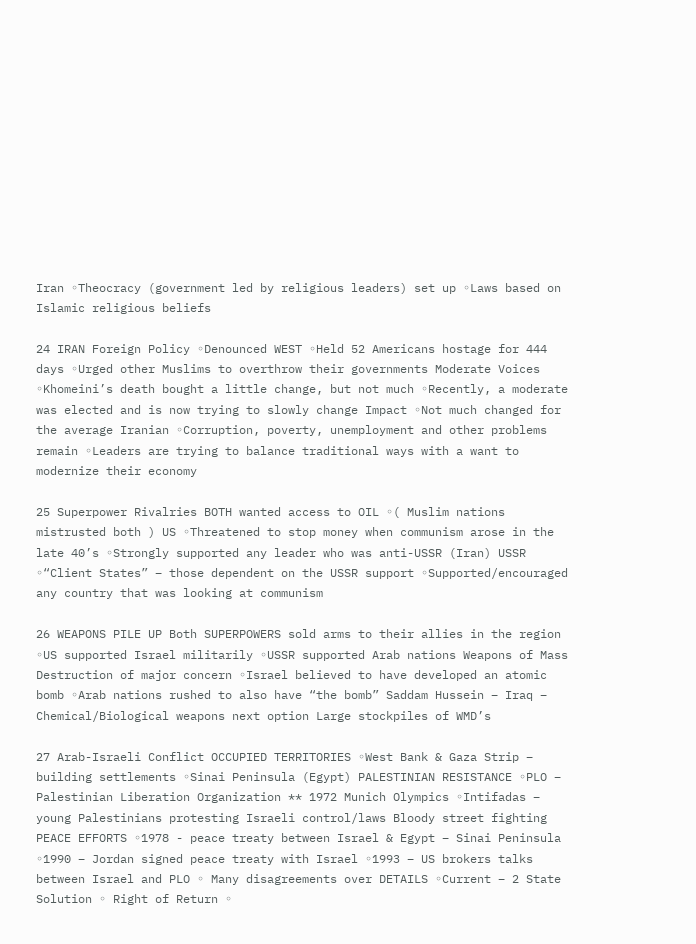Iran ◦Theocracy (government led by religious leaders) set up ◦Laws based on Islamic religious beliefs

24 IRAN Foreign Policy ◦Denounced WEST ◦Held 52 Americans hostage for 444 days ◦Urged other Muslims to overthrow their governments Moderate Voices ◦Khomeini’s death bought a little change, but not much ◦Recently, a moderate was elected and is now trying to slowly change Impact ◦Not much changed for the average Iranian ◦Corruption, poverty, unemployment and other problems remain ◦Leaders are trying to balance traditional ways with a want to modernize their economy

25 Superpower Rivalries BOTH wanted access to OIL ◦( Muslim nations mistrusted both ) US ◦Threatened to stop money when communism arose in the late 40’s ◦Strongly supported any leader who was anti-USSR (Iran) USSR ◦“Client States” – those dependent on the USSR support ◦Supported/encouraged any country that was looking at communism

26 WEAPONS PILE UP Both SUPERPOWERS sold arms to their allies in the region ◦US supported Israel militarily ◦USSR supported Arab nations Weapons of Mass Destruction of major concern ◦Israel believed to have developed an atomic bomb ◦Arab nations rushed to also have “the bomb” Saddam Hussein – Iraq – Chemical/Biological weapons next option Large stockpiles of WMD’s

27 Arab-Israeli Conflict OCCUPIED TERRITORIES ◦West Bank & Gaza Strip – building settlements ◦Sinai Peninsula (Egypt) PALESTINIAN RESISTANCE ◦PLO – Palestinian Liberation Organization ** 1972 Munich Olympics ◦Intifadas – young Palestinians protesting Israeli control/laws Bloody street fighting PEACE EFFORTS ◦1978 - peace treaty between Israel & Egypt – Sinai Peninsula ◦1990 – Jordan signed peace treaty with Israel ◦1993 – US brokers talks between Israel and PLO ◦ Many disagreements over DETAILS ◦Current – 2 State Solution ◦ Right of Return ◦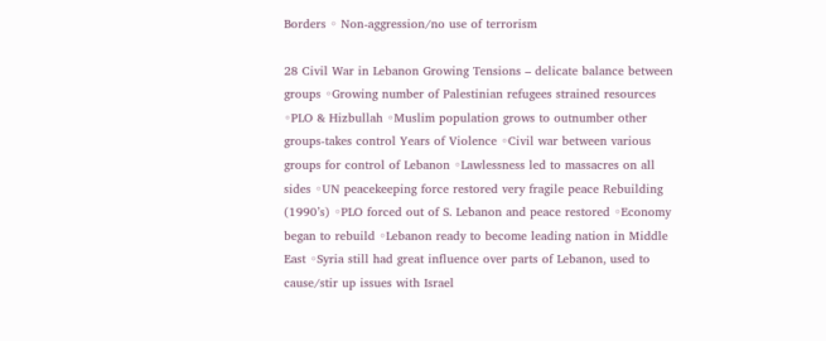Borders ◦ Non-aggression/no use of terrorism

28 Civil War in Lebanon Growing Tensions – delicate balance between groups ◦Growing number of Palestinian refugees strained resources ◦PLO & Hizbullah ◦Muslim population grows to outnumber other groups-takes control Years of Violence ◦Civil war between various groups for control of Lebanon ◦Lawlessness led to massacres on all sides ◦UN peacekeeping force restored very fragile peace Rebuilding (1990’s) ◦PLO forced out of S. Lebanon and peace restored ◦Economy began to rebuild ◦Lebanon ready to become leading nation in Middle East ◦Syria still had great influence over parts of Lebanon, used to cause/stir up issues with Israel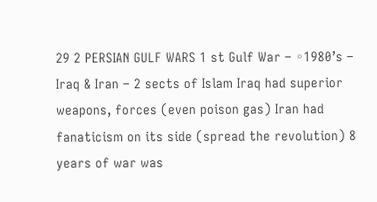29 2 PERSIAN GULF WARS 1 st Gulf War – ◦1980’s – Iraq & Iran – 2 sects of Islam Iraq had superior weapons, forces (even poison gas) Iran had fanaticism on its side (spread the revolution) 8 years of war was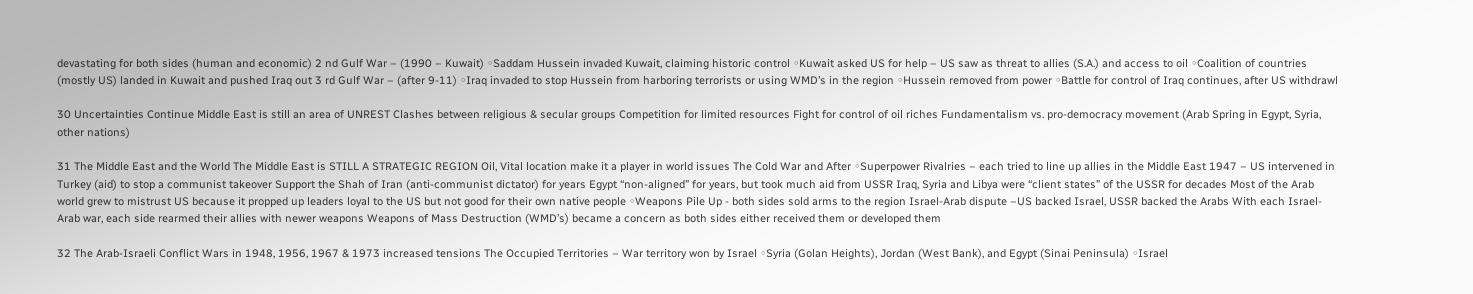devastating for both sides (human and economic) 2 nd Gulf War – (1990 – Kuwait) ◦Saddam Hussein invaded Kuwait, claiming historic control ◦Kuwait asked US for help – US saw as threat to allies (S.A.) and access to oil ◦Coalition of countries (mostly US) landed in Kuwait and pushed Iraq out 3 rd Gulf War – (after 9-11) ◦Iraq invaded to stop Hussein from harboring terrorists or using WMD’s in the region ◦Hussein removed from power ◦Battle for control of Iraq continues, after US withdrawl

30 Uncertainties Continue Middle East is still an area of UNREST Clashes between religious & secular groups Competition for limited resources Fight for control of oil riches Fundamentalism vs. pro-democracy movement (Arab Spring in Egypt, Syria, other nations)

31 The Middle East and the World The Middle East is STILL A STRATEGIC REGION Oil, Vital location make it a player in world issues The Cold War and After ◦Superpower Rivalries – each tried to line up allies in the Middle East 1947 – US intervened in Turkey (aid) to stop a communist takeover Support the Shah of Iran (anti-communist dictator) for years Egypt “non-aligned” for years, but took much aid from USSR Iraq, Syria and Libya were “client states” of the USSR for decades Most of the Arab world grew to mistrust US because it propped up leaders loyal to the US but not good for their own native people ◦Weapons Pile Up - both sides sold arms to the region Israel-Arab dispute –US backed Israel, USSR backed the Arabs With each Israel-Arab war, each side rearmed their allies with newer weapons Weapons of Mass Destruction (WMD’s) became a concern as both sides either received them or developed them

32 The Arab-Israeli Conflict Wars in 1948, 1956, 1967 & 1973 increased tensions The Occupied Territories – War territory won by Israel ◦Syria (Golan Heights), Jordan (West Bank), and Egypt (Sinai Peninsula) ◦Israel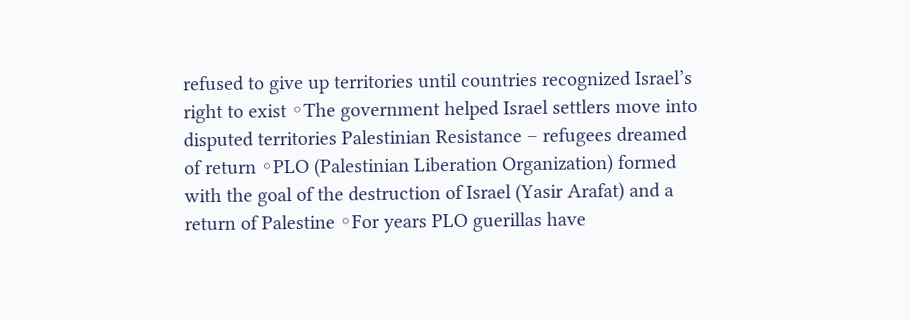refused to give up territories until countries recognized Israel’s right to exist ◦The government helped Israel settlers move into disputed territories Palestinian Resistance – refugees dreamed of return ◦PLO (Palestinian Liberation Organization) formed with the goal of the destruction of Israel (Yasir Arafat) and a return of Palestine ◦For years PLO guerillas have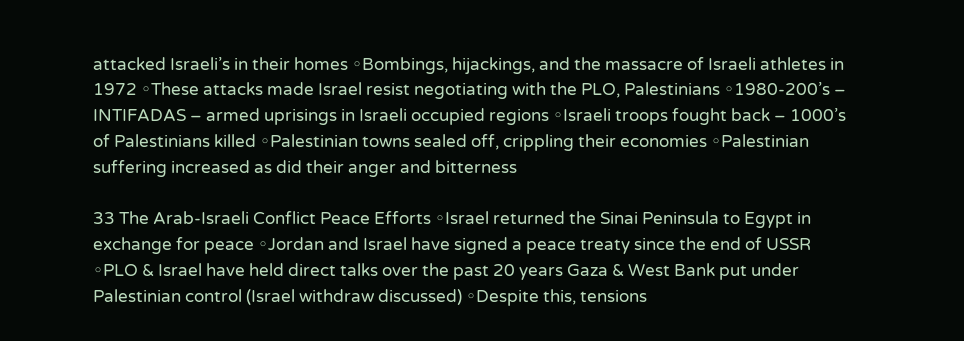attacked Israeli’s in their homes ◦Bombings, hijackings, and the massacre of Israeli athletes in 1972 ◦These attacks made Israel resist negotiating with the PLO, Palestinians ◦1980-200’s – INTIFADAS – armed uprisings in Israeli occupied regions ◦Israeli troops fought back – 1000’s of Palestinians killed ◦Palestinian towns sealed off, crippling their economies ◦Palestinian suffering increased as did their anger and bitterness

33 The Arab-Israeli Conflict Peace Efforts ◦Israel returned the Sinai Peninsula to Egypt in exchange for peace ◦Jordan and Israel have signed a peace treaty since the end of USSR ◦PLO & Israel have held direct talks over the past 20 years Gaza & West Bank put under Palestinian control (Israel withdraw discussed) ◦Despite this, tensions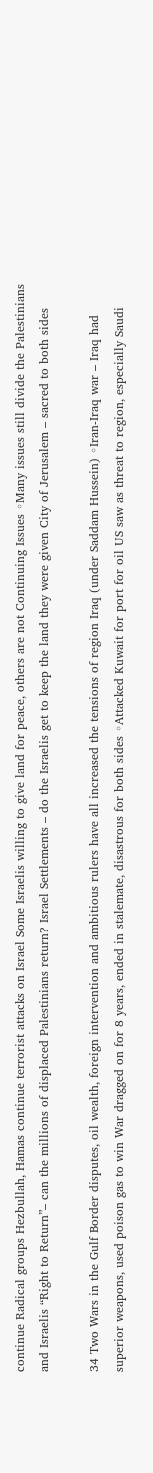continue Radical groups Hezbullah, Hamas continue terrorist attacks on Israel Some Israelis willing to give land for peace, others are not Continuing Issues ◦Many issues still divide the Palestinians and Israelis “Right to Return”– can the millions of displaced Palestinians return? Israel Settlements – do the Israelis get to keep the land they were given City of Jerusalem – sacred to both sides

34 Two Wars in the Gulf Border disputes, oil wealth, foreign intervention and ambitious rulers have all increased the tensions of region Iraq (under Saddam Hussein) ◦Iran-Iraq war – Iraq had superior weapons, used poison gas to win War dragged on for 8 years, ended in stalemate, disastrous for both sides ◦Attacked Kuwait for port for oil US saw as threat to region, especially Saudi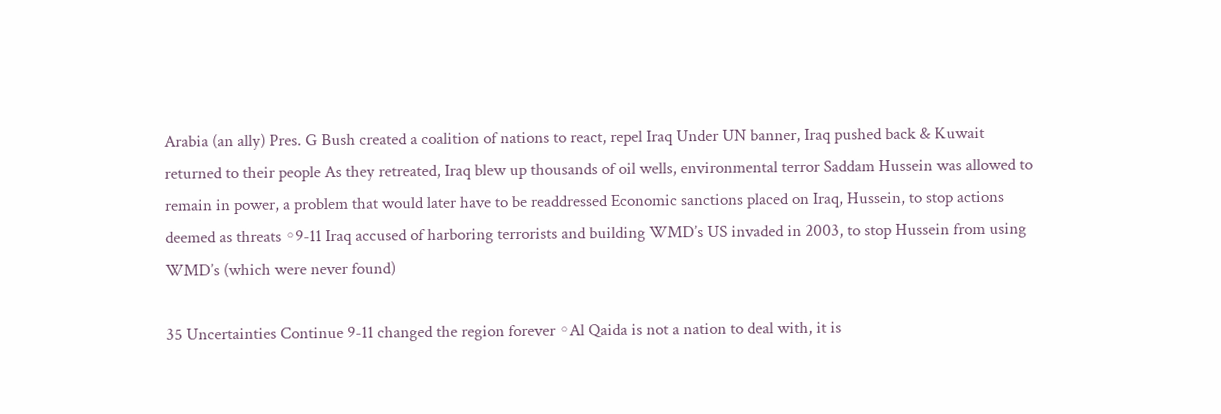Arabia (an ally) Pres. G Bush created a coalition of nations to react, repel Iraq Under UN banner, Iraq pushed back & Kuwait returned to their people As they retreated, Iraq blew up thousands of oil wells, environmental terror Saddam Hussein was allowed to remain in power, a problem that would later have to be readdressed Economic sanctions placed on Iraq, Hussein, to stop actions deemed as threats ◦9-11 Iraq accused of harboring terrorists and building WMD’s US invaded in 2003, to stop Hussein from using WMD’s (which were never found)

35 Uncertainties Continue 9-11 changed the region forever ◦Al Qaida is not a nation to deal with, it is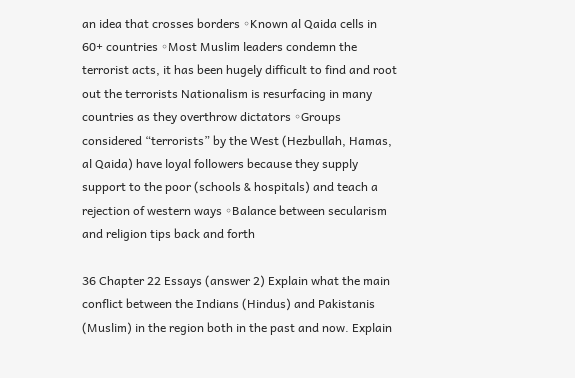an idea that crosses borders ◦Known al Qaida cells in 60+ countries ◦Most Muslim leaders condemn the terrorist acts, it has been hugely difficult to find and root out the terrorists Nationalism is resurfacing in many countries as they overthrow dictators ◦Groups considered “terrorists” by the West (Hezbullah, Hamas, al Qaida) have loyal followers because they supply support to the poor (schools & hospitals) and teach a rejection of western ways ◦Balance between secularism and religion tips back and forth

36 Chapter 22 Essays (answer 2) Explain what the main conflict between the Indians (Hindus) and Pakistanis (Muslim) in the region both in the past and now. Explain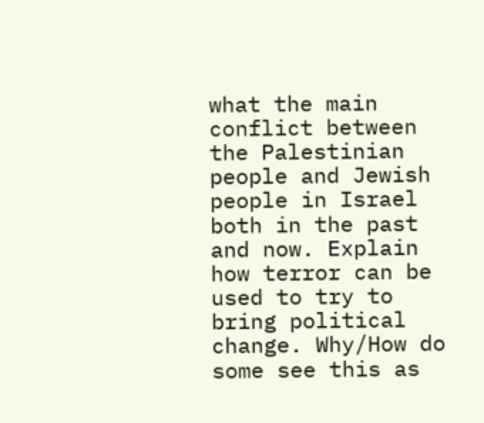what the main conflict between the Palestinian people and Jewish people in Israel both in the past and now. Explain how terror can be used to try to bring political change. Why/How do some see this as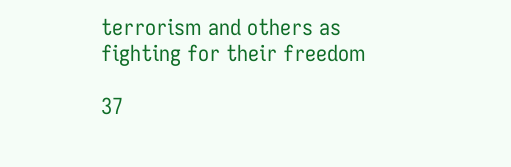terrorism and others as fighting for their freedom

37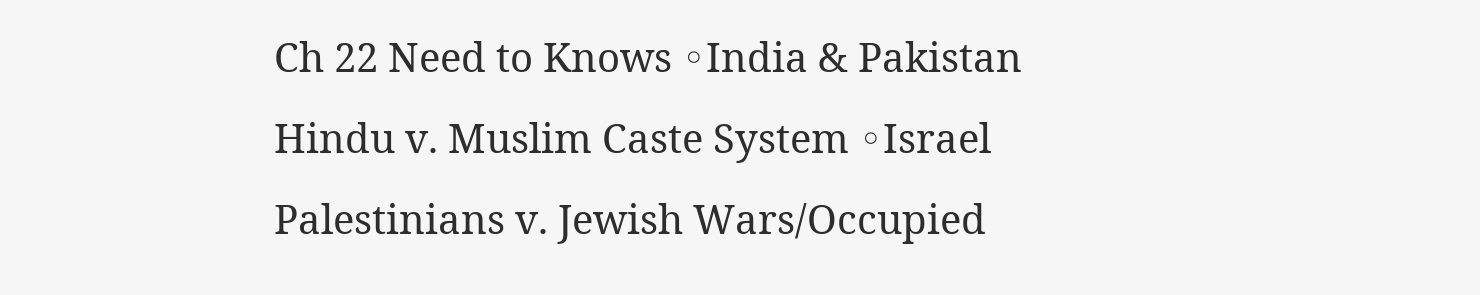Ch 22 Need to Knows ◦India & Pakistan Hindu v. Muslim Caste System ◦Israel Palestinians v. Jewish Wars/Occupied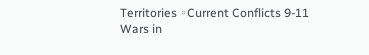Territories ◦Current Conflicts 9-11 Wars in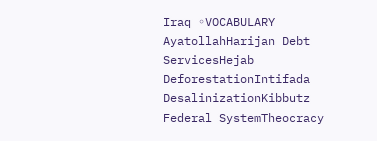Iraq ◦VOCABULARY AyatollahHarijan Debt ServicesHejab DeforestationIntifada DesalinizationKibbutz Federal SystemTheocracy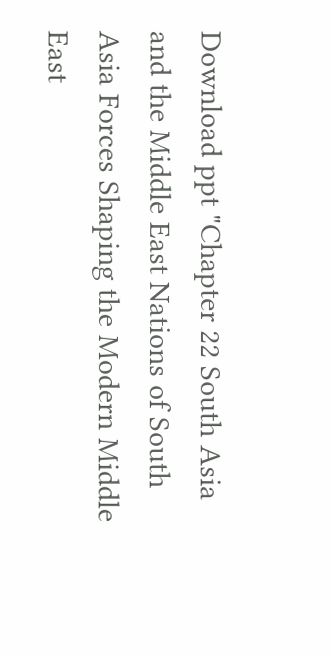Download ppt "Chapter 22 South Asia and the Middle East Nations of South Asia Forces Shaping the Modern Middle East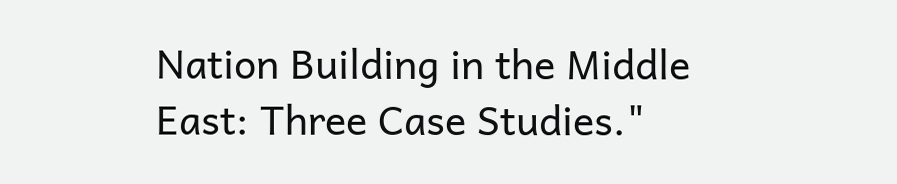Nation Building in the Middle East: Three Case Studies."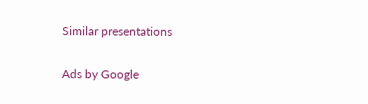Similar presentations

Ads by Google